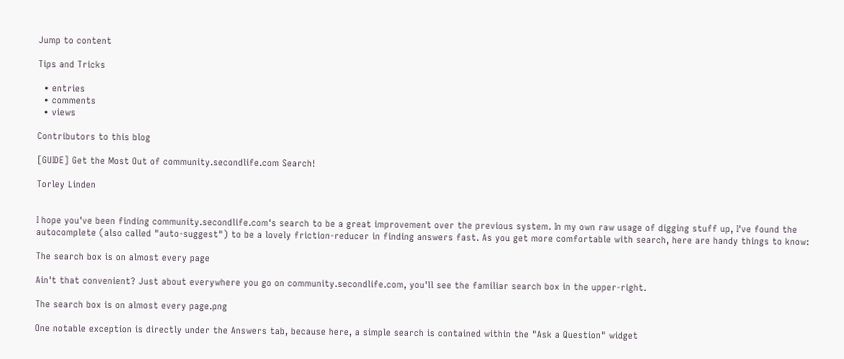Jump to content

Tips and Tricks

  • entries
  • comments
  • views

Contributors to this blog

[GUIDE] Get the Most Out of community.secondlife.com Search!

Torley Linden


I hope you've been finding community.secondlife.com's search to be a great improvement over the previous system. In my own raw usage of digging stuff up, I've found the autocomplete (also called "auto-suggest") to be a lovely friction-reducer in finding answers fast. As you get more comfortable with search, here are handy things to know:

The search box is on almost every page

Ain't that convenient? Just about everywhere you go on community.secondlife.com, you'll see the familiar search box in the upper-right.

The search box is on almost every page.png

One notable exception is directly under the Answers tab, because here, a simple search is contained within the "Ask a Question" widget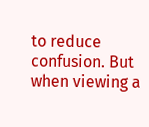to reduce confusion. But when viewing a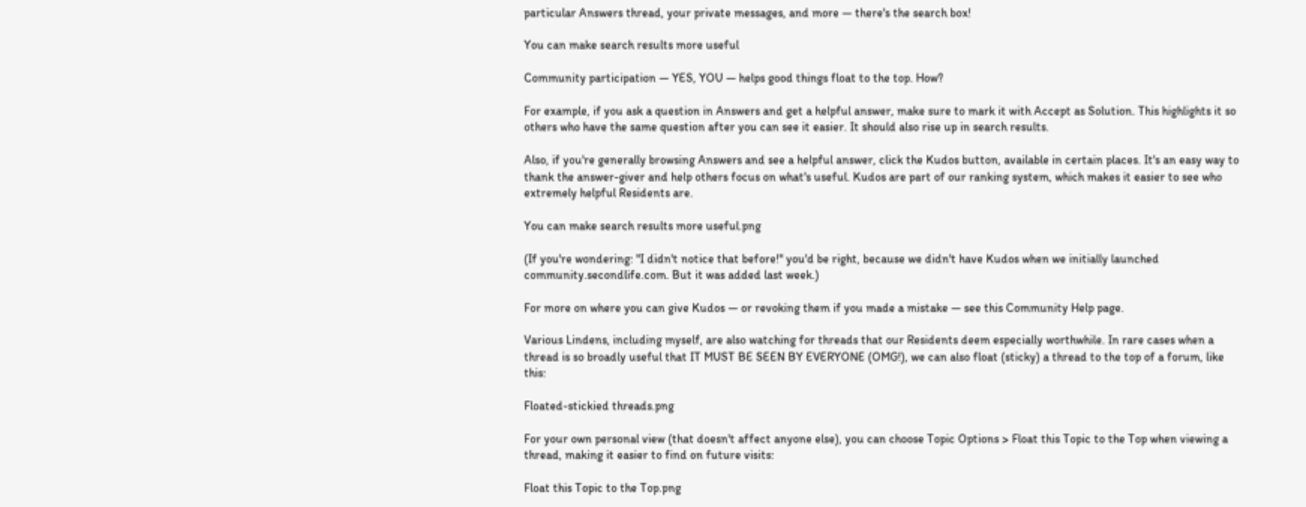particular Answers thread, your private messages, and more — there's the search box!

You can make search results more useful

Community participation — YES, YOU — helps good things float to the top. How?

For example, if you ask a question in Answers and get a helpful answer, make sure to mark it with Accept as Solution. This highlights it so others who have the same question after you can see it easier. It should also rise up in search results.

Also, if you're generally browsing Answers and see a helpful answer, click the Kudos button, available in certain places. It's an easy way to thank the answer-giver and help others focus on what's useful. Kudos are part of our ranking system, which makes it easier to see who extremely helpful Residents are.

You can make search results more useful.png

(If you're wondering: "I didn't notice that before!" you'd be right, because we didn't have Kudos when we initially launched community.secondlife.com. But it was added last week.)

For more on where you can give Kudos — or revoking them if you made a mistake — see this Community Help page.

Various Lindens, including myself, are also watching for threads that our Residents deem especially worthwhile. In rare cases when a thread is so broadly useful that IT MUST BE SEEN BY EVERYONE (OMG!), we can also float (sticky) a thread to the top of a forum, like this:

Floated-stickied threads.png

For your own personal view (that doesn't affect anyone else), you can choose Topic Options > Float this Topic to the Top when viewing a thread, making it easier to find on future visits:

Float this Topic to the Top.png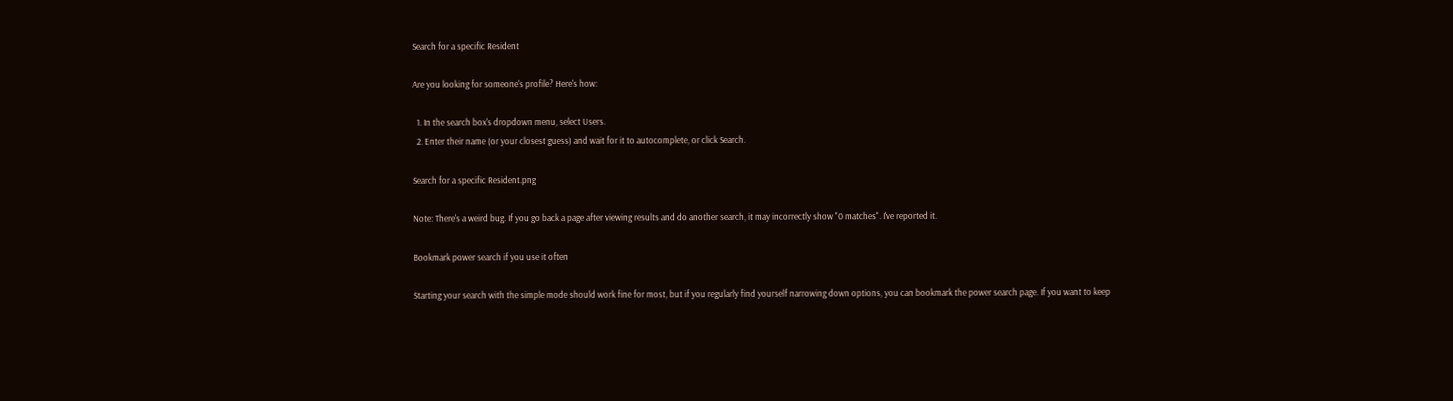Search for a specific Resident

Are you looking for someone's profile? Here's how:

  1. In the search box's dropdown menu, select Users.
  2. Enter their name (or your closest guess) and wait for it to autocomplete, or click Search.

Search for a specific Resident.png

Note: There's a weird bug. If you go back a page after viewing results and do another search, it may incorrectly show "0 matches". I've reported it.

Bookmark power search if you use it often

Starting your search with the simple mode should work fine for most, but if you regularly find yourself narrowing down options, you can bookmark the power search page. If you want to keep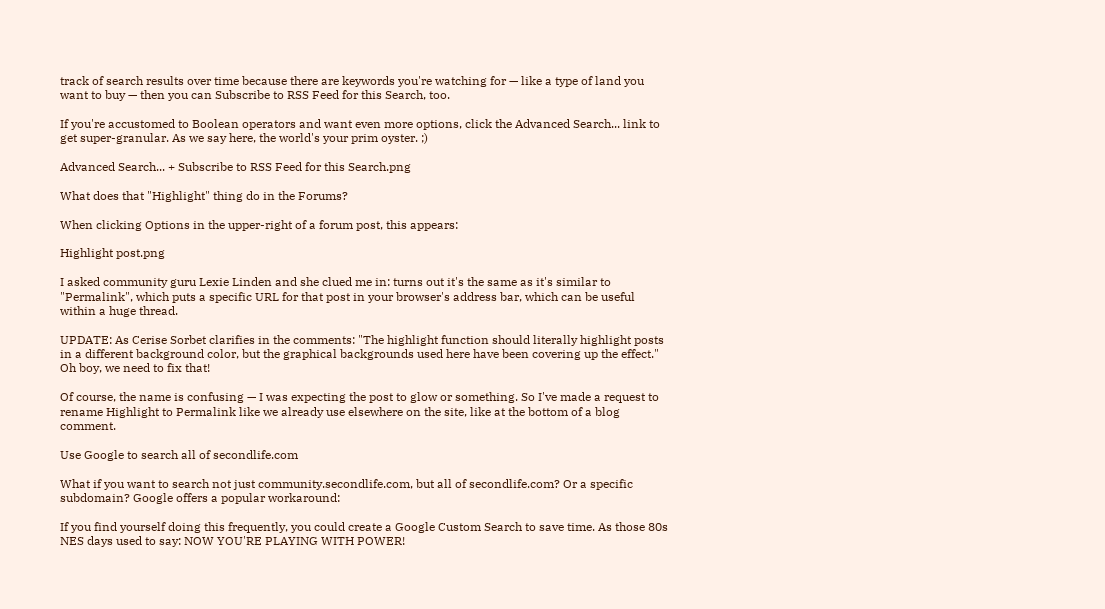track of search results over time because there are keywords you're watching for — like a type of land you want to buy — then you can Subscribe to RSS Feed for this Search, too.

If you're accustomed to Boolean operators and want even more options, click the Advanced Search... link to get super-granular. As we say here, the world's your prim oyster. ;)

Advanced Search... + Subscribe to RSS Feed for this Search.png

What does that "Highlight" thing do in the Forums?

When clicking Options in the upper-right of a forum post, this appears:

Highlight post.png

I asked community guru Lexie Linden and she clued me in: turns out it's the same as it's similar to "Permalink", which puts a specific URL for that post in your browser's address bar, which can be useful within a huge thread.

UPDATE: As Cerise Sorbet clarifies in the comments: "The highlight function should literally highlight posts in a different background color, but the graphical backgrounds used here have been covering up the effect." Oh boy, we need to fix that!

Of course, the name is confusing — I was expecting the post to glow or something. So I've made a request to rename Highlight to Permalink like we already use elsewhere on the site, like at the bottom of a blog comment.

Use Google to search all of secondlife.com

What if you want to search not just community.secondlife.com, but all of secondlife.com? Or a specific subdomain? Google offers a popular workaround:

If you find yourself doing this frequently, you could create a Google Custom Search to save time. As those 80s NES days used to say: NOW YOU'RE PLAYING WITH POWER!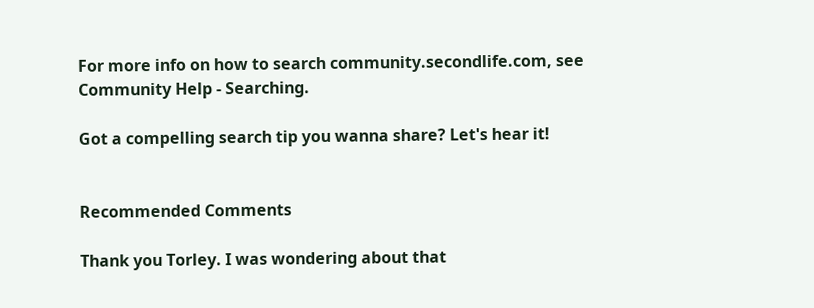For more info on how to search community.secondlife.com, see Community Help - Searching.

Got a compelling search tip you wanna share? Let's hear it!


Recommended Comments

Thank you Torley. I was wondering about that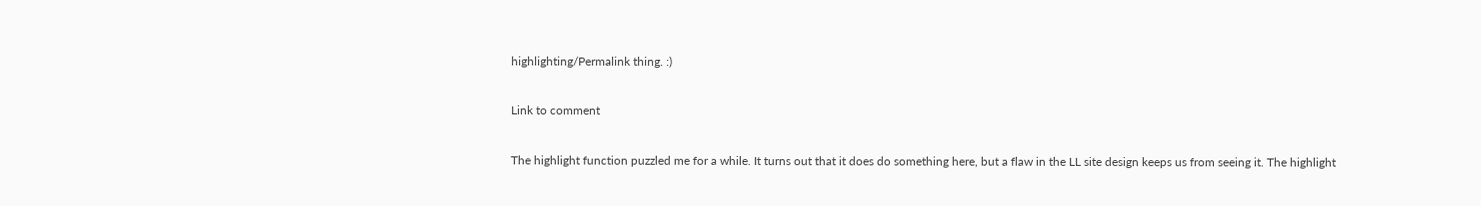highlighting/Permalink thing. :)

Link to comment

The highlight function puzzled me for a while. It turns out that it does do something here, but a flaw in the LL site design keeps us from seeing it. The highlight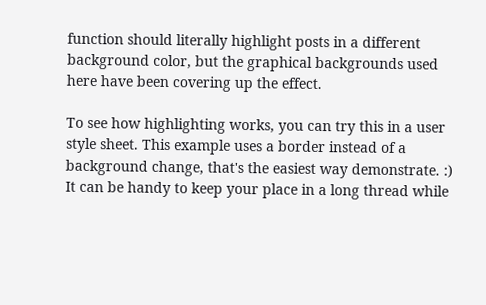function should literally highlight posts in a different background color, but the graphical backgrounds used here have been covering up the effect.

To see how highlighting works, you can try this in a user style sheet. This example uses a border instead of a background change, that's the easiest way demonstrate. :) It can be handy to keep your place in a long thread while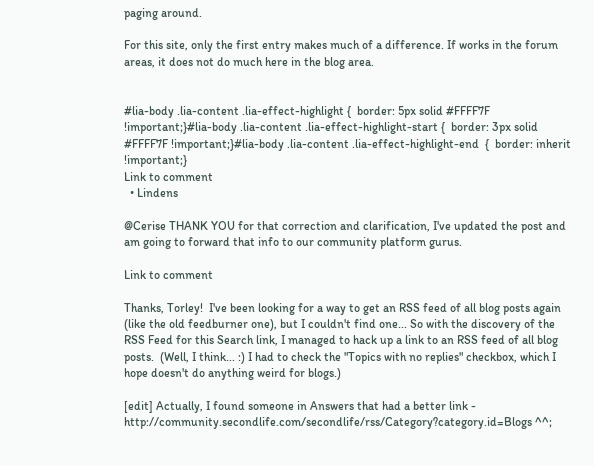paging around.

For this site, only the first entry makes much of a difference. If works in the forum areas, it does not do much here in the blog area.


#lia-body .lia-content .lia-effect-highlight {  border: 5px solid #FFFF7F !important;}#lia-body .lia-content .lia-effect-highlight-start {  border: 3px solid #FFFF7F !important;}#lia-body .lia-content .lia-effect-highlight-end  {  border: inherit !important;}
Link to comment
  • Lindens

@Cerise THANK YOU for that correction and clarification, I've updated the post and am going to forward that info to our community platform gurus.

Link to comment

Thanks, Torley!  I've been looking for a way to get an RSS feed of all blog posts again (like the old feedburner one), but I couldn't find one... So with the discovery of the RSS Feed for this Search link, I managed to hack up a link to an RSS feed of all blog posts.  (Well, I think... :) I had to check the "Topics with no replies" checkbox, which I hope doesn't do anything weird for blogs.)

[edit] Actually, I found someone in Answers that had a better link - http://community.secondlife.com/secondlife/rss/Category?category.id=Blogs ^^;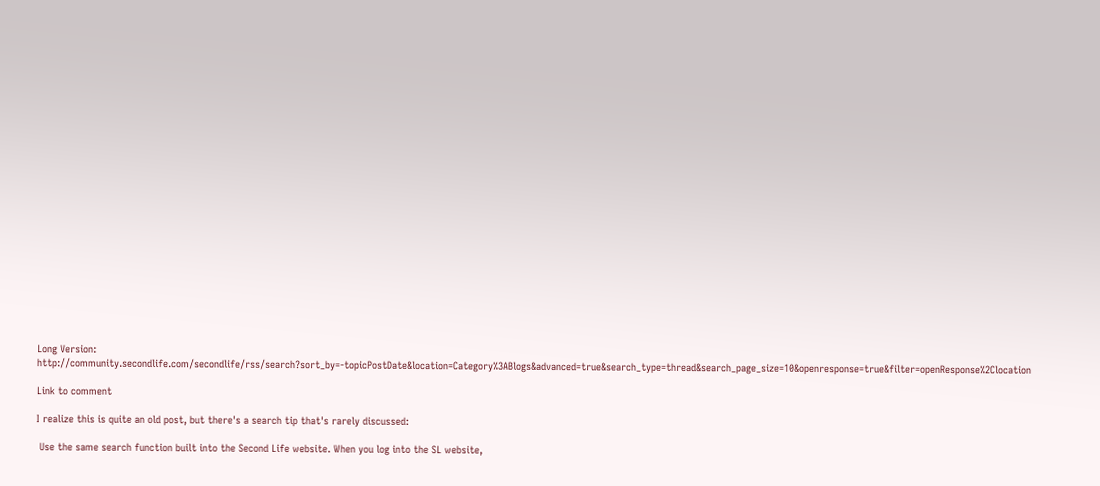Long Version: http://community.secondlife.com/secondlife/rss/search?sort_by=-topicPostDate&location=Category%3ABlogs&advanced=true&search_type=thread&search_page_size=10&openresponse=true&filter=openResponse%2Clocation

Link to comment

I realize this is quite an old post, but there's a search tip that's rarely discussed:

 Use the same search function built into the Second Life website. When you log into the SL website,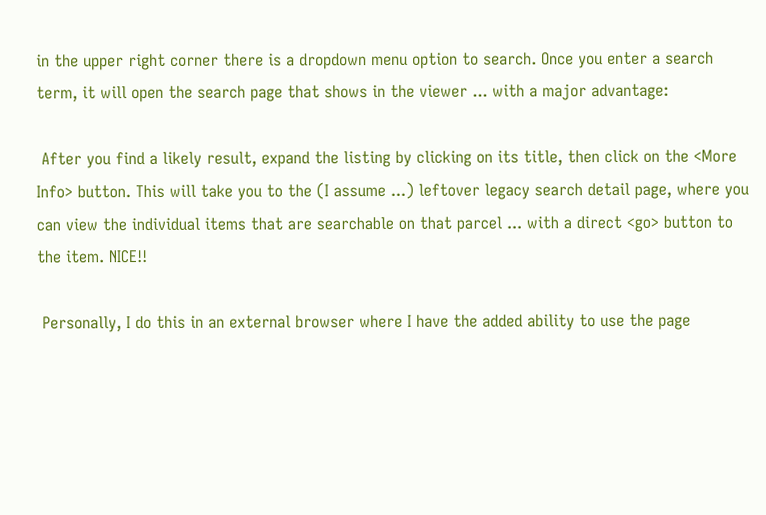in the upper right corner there is a dropdown menu option to search. Once you enter a search term, it will open the search page that shows in the viewer ... with a major advantage:

 After you find a likely result, expand the listing by clicking on its title, then click on the <More Info> button. This will take you to the (I assume ...) leftover legacy search detail page, where you can view the individual items that are searchable on that parcel ... with a direct <go> button to the item. NICE!!

 Personally, I do this in an external browser where I have the added ability to use the page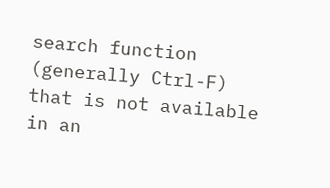search function (generally Ctrl-F) that is not available in an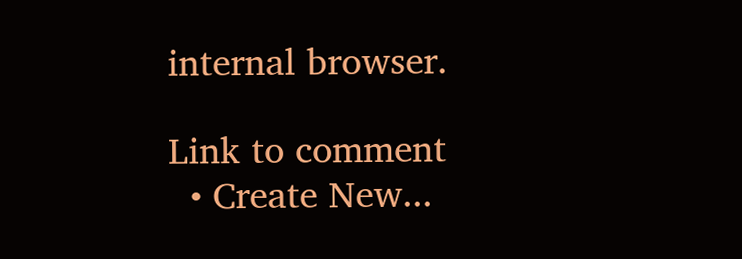internal browser.

Link to comment
  • Create New...